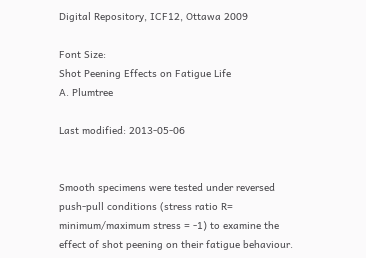Digital Repository, ICF12, Ottawa 2009

Font Size:
Shot Peening Effects on Fatigue Life
A. Plumtree

Last modified: 2013-05-06


Smooth specimens were tested under reversed push-pull conditions (stress ratio R= minimum/maximum stress = -1) to examine the effect of shot peening on their fatigue behaviour.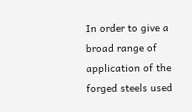In order to give a broad range of application of the forged steels used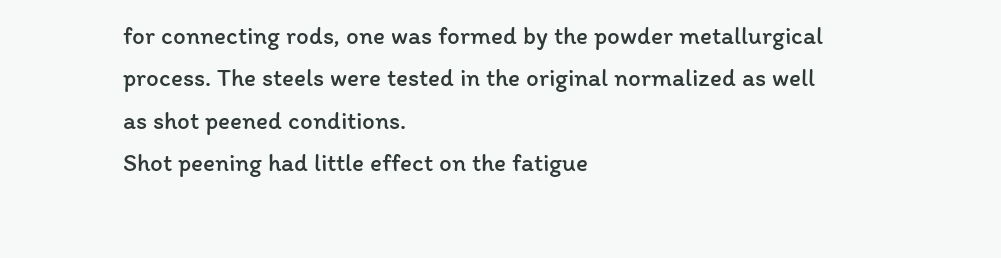for connecting rods, one was formed by the powder metallurgical process. The steels were tested in the original normalized as well as shot peened conditions.
Shot peening had little effect on the fatigue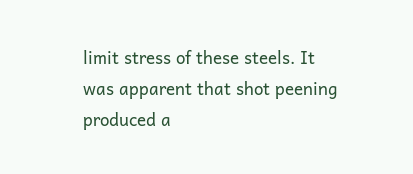limit stress of these steels. It was apparent that shot peening produced a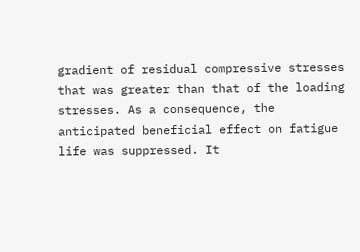gradient of residual compressive stresses that was greater than that of the loading stresses. As a consequence, the anticipated beneficial effect on fatigue life was suppressed. It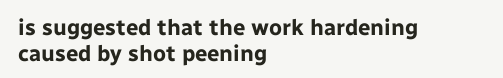is suggested that the work hardening caused by shot peening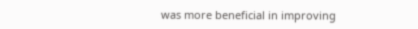was more beneficial in improving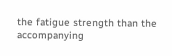the fatigue strength than the accompanying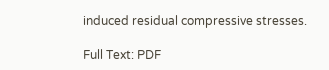induced residual compressive stresses.

Full Text: PDF